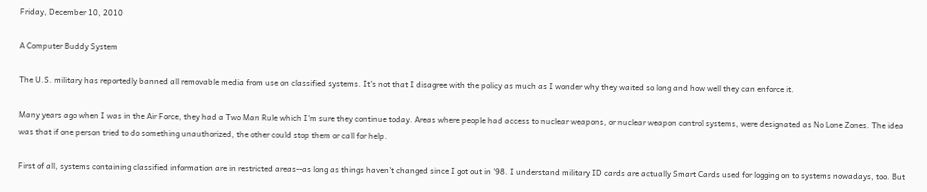Friday, December 10, 2010

A Computer Buddy System

The U.S. military has reportedly banned all removable media from use on classified systems. It's not that I disagree with the policy as much as I wonder why they waited so long and how well they can enforce it.

Many years ago when I was in the Air Force, they had a Two Man Rule which I'm sure they continue today. Areas where people had access to nuclear weapons, or nuclear weapon control systems, were designated as No Lone Zones. The idea was that if one person tried to do something unauthorized, the other could stop them or call for help.

First of all, systems containing classified information are in restricted areas--as long as things haven't changed since I got out in '98. I understand military ID cards are actually Smart Cards used for logging on to systems nowadays, too. But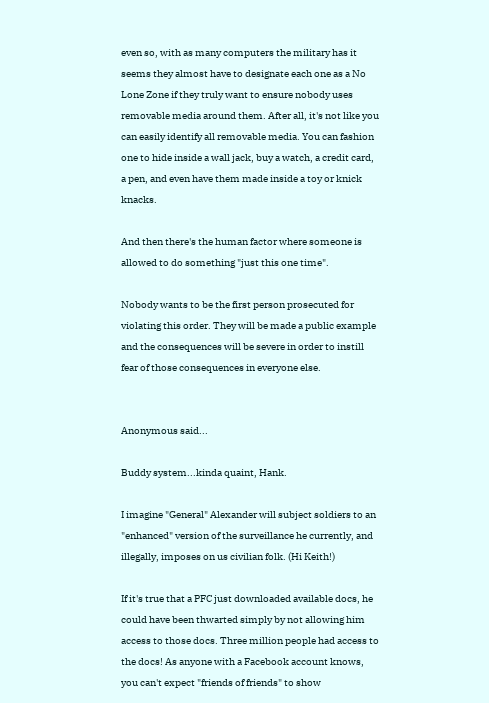even so, with as many computers the military has it seems they almost have to designate each one as a No Lone Zone if they truly want to ensure nobody uses removable media around them. After all, it's not like you can easily identify all removable media. You can fashion one to hide inside a wall jack, buy a watch, a credit card, a pen, and even have them made inside a toy or knick knacks.

And then there's the human factor where someone is allowed to do something "just this one time".

Nobody wants to be the first person prosecuted for violating this order. They will be made a public example and the consequences will be severe in order to instill fear of those consequences in everyone else.


Anonymous said...

Buddy system...kinda quaint, Hank.

I imagine "General" Alexander will subject soldiers to an "enhanced" version of the surveillance he currently, and illegally, imposes on us civilian folk. (Hi Keith!)

If it's true that a PFC just downloaded available docs, he could have been thwarted simply by not allowing him access to those docs. Three million people had access to the docs! As anyone with a Facebook account knows, you can't expect "friends of friends" to show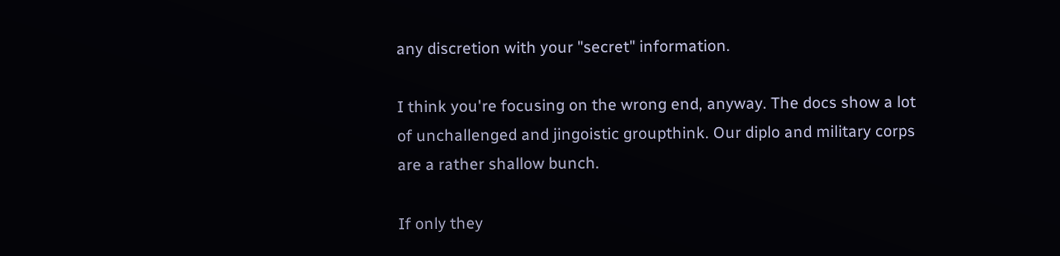any discretion with your "secret" information.

I think you're focusing on the wrong end, anyway. The docs show a lot of unchallenged and jingoistic groupthink. Our diplo and military corps are a rather shallow bunch.

If only they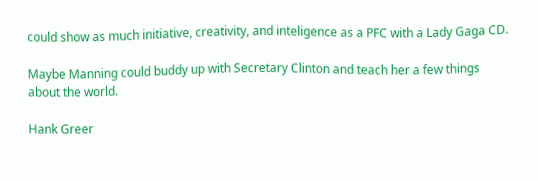could show as much initiative, creativity, and inteligence as a PFC with a Lady Gaga CD.

Maybe Manning could buddy up with Secretary Clinton and teach her a few things about the world.

Hank Greer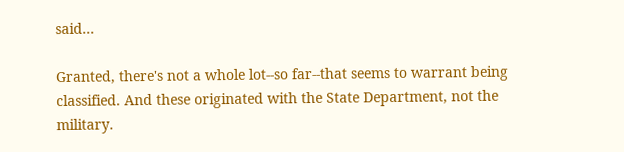said...

Granted, there's not a whole lot--so far--that seems to warrant being classified. And these originated with the State Department, not the military.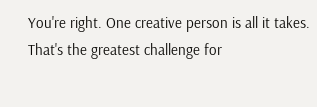You're right. One creative person is all it takes. That's the greatest challenge for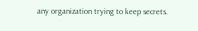any organization trying to keep secrets.